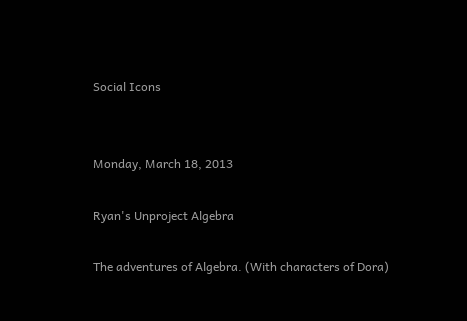Social Icons


Monday, March 18, 2013

Ryan's Unproject Algebra

The adventures of Algebra. (With characters of Dora)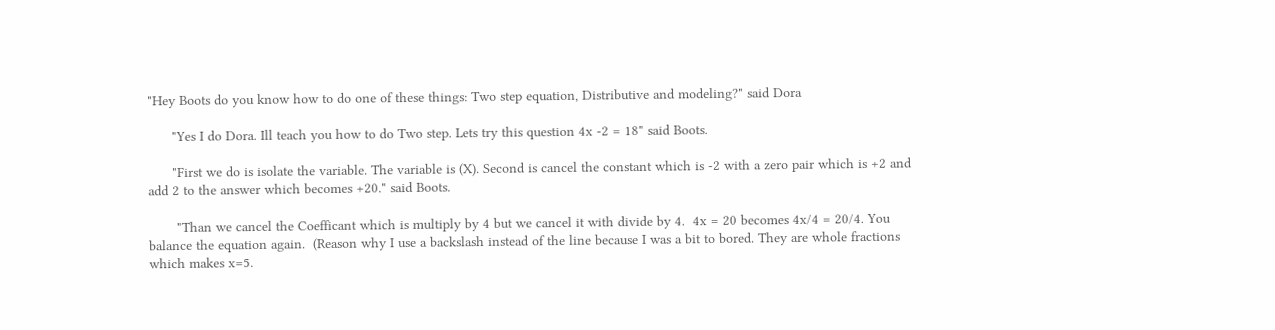"Hey Boots do you know how to do one of these things: Two step equation, Distributive and modeling?" said Dora

      "Yes I do Dora. Ill teach you how to do Two step. Lets try this question 4x -2 = 18" said Boots.

      "First we do is isolate the variable. The variable is (X). Second is cancel the constant which is -2 with a zero pair which is +2 and add 2 to the answer which becomes +20." said Boots.

       "Than we cancel the Coefficant which is multiply by 4 but we cancel it with divide by 4.  4x = 20 becomes 4x/4 = 20/4. You balance the equation again.  (Reason why I use a backslash instead of the line because I was a bit to bored. They are whole fractions which makes x=5.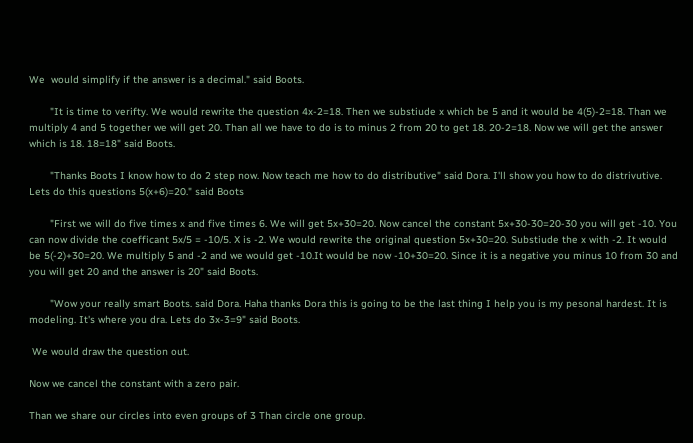We  would simplify if the answer is a decimal." said Boots.

       "It is time to verifty. We would rewrite the question 4x-2=18. Then we substiude x which be 5 and it would be 4(5)-2=18. Than we multiply 4 and 5 together we will get 20. Than all we have to do is to minus 2 from 20 to get 18. 20-2=18. Now we will get the answer which is 18. 18=18" said Boots.

       "Thanks Boots I know how to do 2 step now. Now teach me how to do distributive" said Dora. I'll show you how to do distrivutive. Lets do this questions 5(x+6)=20." said Boots

       "First we will do five times x and five times 6. We will get 5x+30=20. Now cancel the constant 5x+30-30=20-30 you will get -10. You can now divide the coefficant 5x/5 = -10/5. X is -2. We would rewrite the original question 5x+30=20. Substiude the x with -2. It would be 5(-2)+30=20. We multiply 5 and -2 and we would get -10.It would be now -10+30=20. Since it is a negative you minus 10 from 30 and you will get 20 and the answer is 20" said Boots.

       "Wow your really smart Boots. said Dora. Haha thanks Dora this is going to be the last thing I help you is my pesonal hardest. It is modeling. It's where you dra. Lets do 3x-3=9" said Boots.

 We would draw the question out.

Now we cancel the constant with a zero pair.

Than we share our circles into even groups of 3 Than circle one group.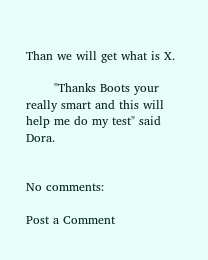Than we will get what is X.

       "Thanks Boots your really smart and this will help me do my test" said Dora.


No comments:

Post a Comment